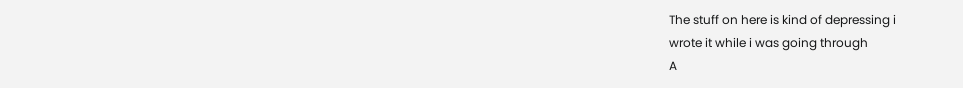The stuff on here is kind of depressing i
wrote it while i was going through
A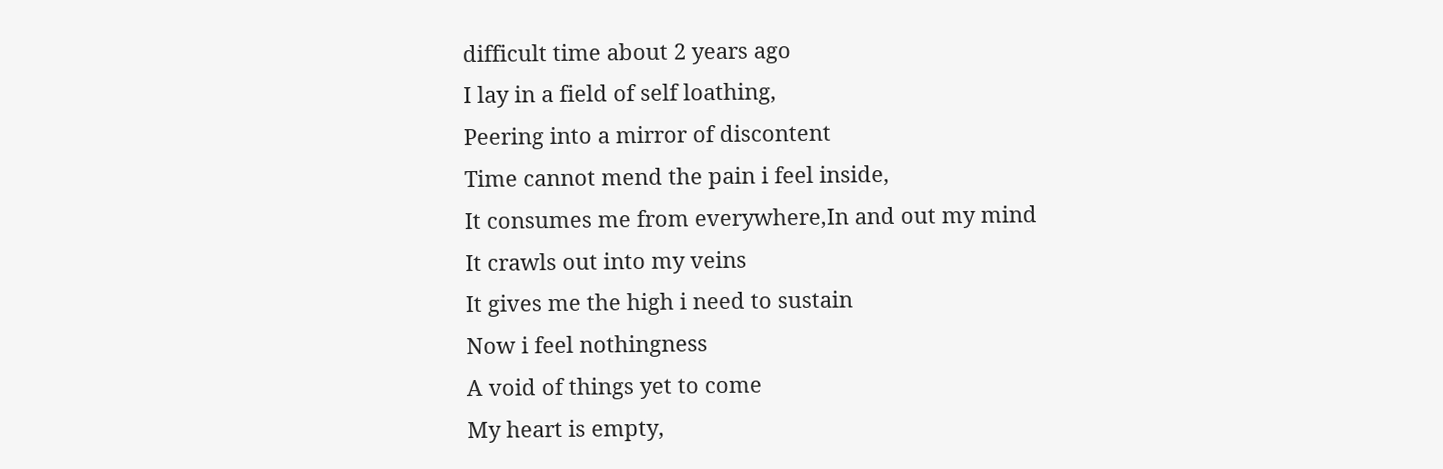difficult time about 2 years ago
I lay in a field of self loathing,
Peering into a mirror of discontent
Time cannot mend the pain i feel inside,
It consumes me from everywhere,In and out my mind
It crawls out into my veins
It gives me the high i need to sustain
Now i feel nothingness
A void of things yet to come
My heart is empty,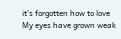it's forgotten how to love
My eyes have grown weak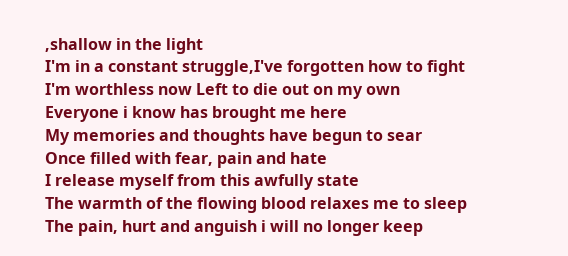,shallow in the light
I'm in a constant struggle,I've forgotten how to fight
I'm worthless now Left to die out on my own
Everyone i know has brought me here
My memories and thoughts have begun to sear
Once filled with fear, pain and hate
I release myself from this awfully state
The warmth of the flowing blood relaxes me to sleep
The pain, hurt and anguish i will no longer keep